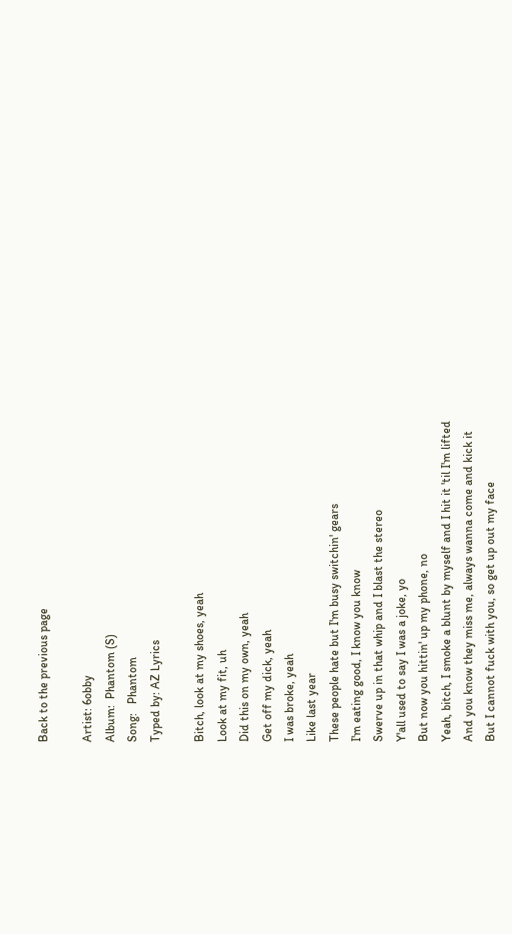Back to the previous page

Artist: 6obby
Album:  Phantom (S)
Song:   Phantom
Typed by: AZ Lyrics

Bitch, look at my shoes, yeah
Look at my fit, uh
Did this on my own, yeah
Get off my dick, yeah
I was broke, yeah
Like last year
These people hate but I'm busy switchin' gears
I'm eating good, I know you know
Swerve up in that whip and I blast the stereo
Y'all used to say I was a joke, yo
But now you hittin' up my phone, no
Yeah, bitch, I smoke a blunt by myself and I hit it 'til I'm lifted
And you know they miss me, always wanna come and kick it
But I cannot fuck with you, so get up out my face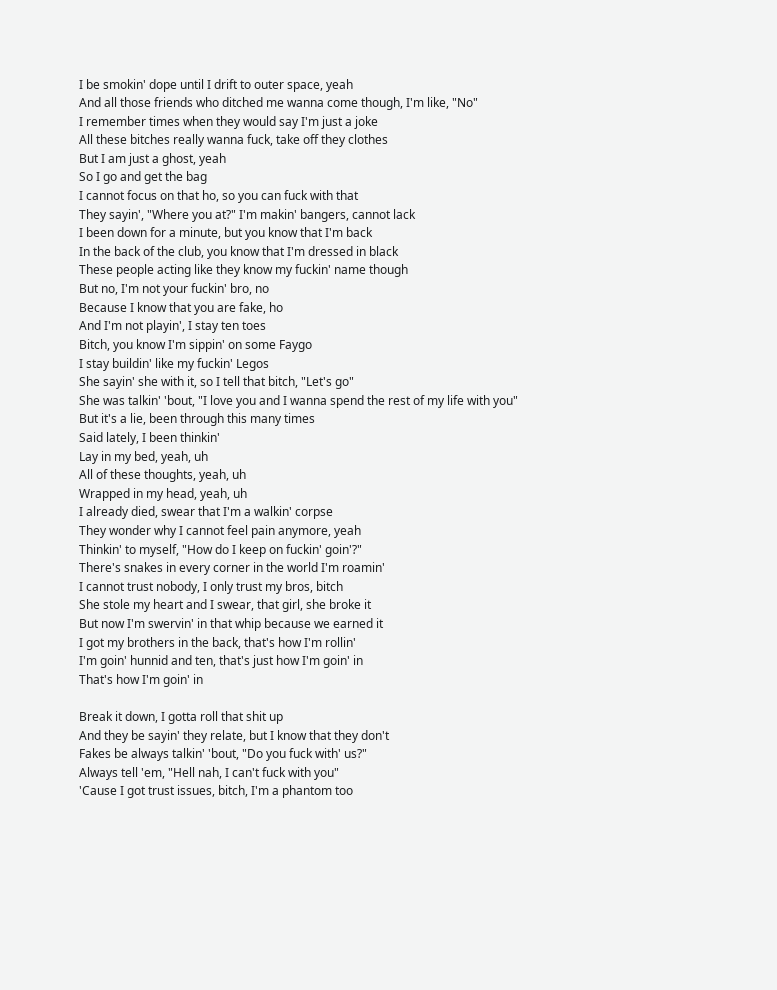I be smokin' dope until I drift to outer space, yeah
And all those friends who ditched me wanna come though, I'm like, "No"
I remember times when they would say I'm just a joke
All these bitches really wanna fuck, take off they clothes
But I am just a ghost, yeah
So I go and get the bag
I cannot focus on that ho, so you can fuck with that
They sayin', "Where you at?" I'm makin' bangers, cannot lack
I been down for a minute, but you know that I'm back
In the back of the club, you know that I'm dressed in black
These people acting like they know my fuckin' name though
But no, I'm not your fuckin' bro, no
Because I know that you are fake, ho
And I'm not playin', I stay ten toes
Bitch, you know I'm sippin' on some Faygo
I stay buildin' like my fuckin' Legos
She sayin' she with it, so I tell that bitch, "Let's go"
She was talkin' 'bout, "I love you and I wanna spend the rest of my life with you"
But it's a lie, been through this many times
Said lately, I been thinkin'
Lay in my bed, yeah, uh
All of these thoughts, yeah, uh
Wrapped in my head, yeah, uh
I already died, swear that I'm a walkin' corpse
They wonder why I cannot feel pain anymore, yeah
Thinkin' to myself, "How do I keep on fuckin' goin'?"
There's snakes in every corner in the world I'm roamin'
I cannot trust nobody, I only trust my bros, bitch
She stole my heart and I swear, that girl, she broke it
But now I'm swervin' in that whip because we earned it
I got my brothers in the back, that's how I'm rollin'
I'm goin' hunnid and ten, that's just how I'm goin' in
That's how I'm goin' in

Break it down, I gotta roll that shit up
And they be sayin' they relate, but I know that they don't
Fakes be always talkin' 'bout, "Do you fuck with' us?"
Always tell 'em, "Hell nah, I can't fuck with you"
'Cause I got trust issues, bitch, I'm a phantom too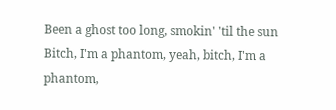Been a ghost too long, smokin' 'til the sun
Bitch, I'm a phantom, yeah, bitch, I'm a phantom,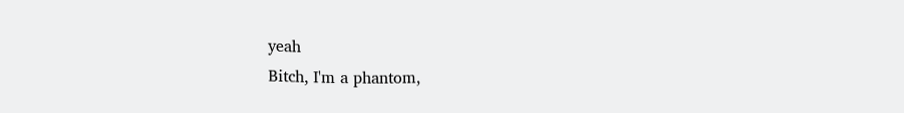yeah
Bitch, I'm a phantom,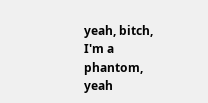yeah, bitch, I'm a phantom, yeah